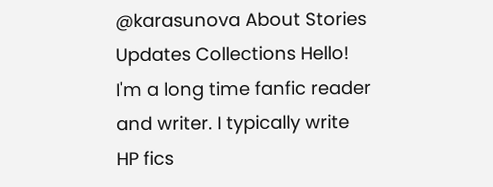@karasunova About Stories Updates Collections Hello! I'm a long time fanfic reader and writer. I typically write HP fics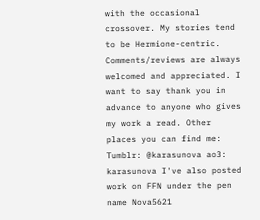with the occasional crossover. My stories tend to be Hermione-centric. Comments/reviews are always welcomed and appreciated. I want to say thank you in advance to anyone who gives my work a read. Other places you can find me: Tumblr: @karasunova ao3: karasunova I've also posted work on FFN under the pen name Nova5621